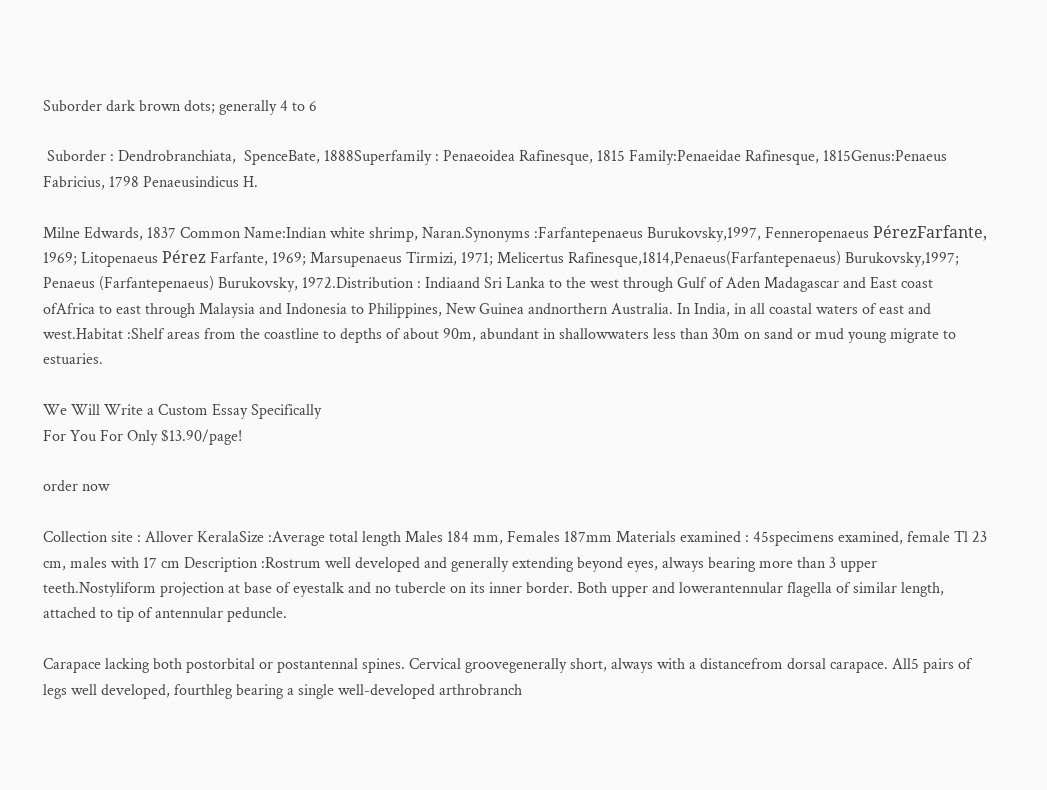Suborder dark brown dots; generally 4 to 6

 Suborder : Dendrobranchiata,  SpenceBate, 1888Superfamily : Penaeoidea Rafinesque, 1815 Family:Penaeidae Rafinesque, 1815Genus:Penaeus Fabricius, 1798 Penaeusindicus H.

Milne Edwards, 1837 Common Name:Indian white shrimp, Naran.Synonyms :Farfantepenaeus Burukovsky,1997, Fenneropenaeus PérezFarfante, 1969; Litopenaeus Pérez Farfante, 1969; Marsupenaeus Tirmizi, 1971; Melicertus Rafinesque,1814,Penaeus(Farfantepenaeus) Burukovsky,1997; Penaeus (Farfantepenaeus) Burukovsky, 1972.Distribution : Indiaand Sri Lanka to the west through Gulf of Aden Madagascar and East coast ofAfrica to east through Malaysia and Indonesia to Philippines, New Guinea andnorthern Australia. In India, in all coastal waters of east and west.Habitat :Shelf areas from the coastline to depths of about 90m, abundant in shallowwaters less than 30m on sand or mud young migrate to estuaries.

We Will Write a Custom Essay Specifically
For You For Only $13.90/page!

order now

Collection site : Allover KeralaSize :Average total length Males 184 mm, Females 187mm Materials examined : 45specimens examined, female Tl 23 cm, males with 17 cm Description :Rostrum well developed and generally extending beyond eyes, always bearing more than 3 upper teeth.Nostyliform projection at base of eyestalk and no tubercle on its inner border. Both upper and lowerantennular flagella of similar length, attached to tip of antennular peduncle.

Carapace lacking both postorbital or postantennal spines. Cervical groovegenerally short, always with a distancefrom dorsal carapace. All5 pairs of legs well developed, fourthleg bearing a single well-developed arthrobranch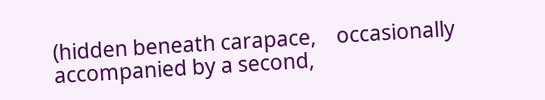(hidden beneath carapace,    occasionally accompanied by a second,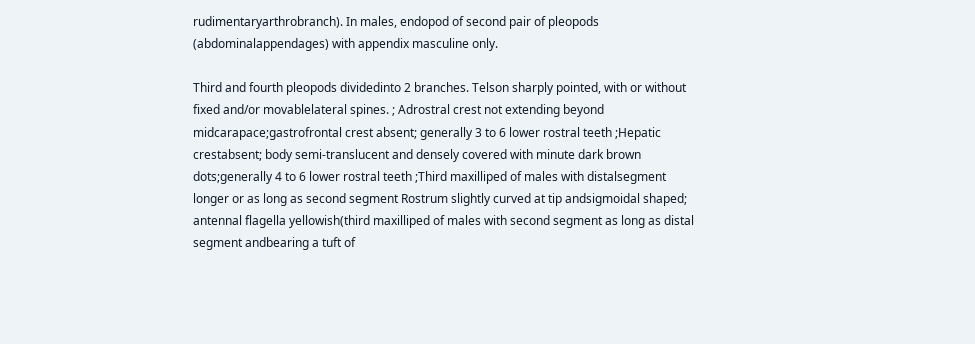rudimentaryarthrobranch). In males, endopod of second pair of pleopods (abdominalappendages) with appendix masculine only.

Third and fourth pleopods dividedinto 2 branches. Telson sharply pointed, with or without fixed and/or movablelateral spines. ; Adrostral crest not extending beyond midcarapace;gastrofrontal crest absent; generally 3 to 6 lower rostral teeth ;Hepatic crestabsent; body semi-translucent and densely covered with minute dark brown dots;generally 4 to 6 lower rostral teeth ;Third maxilliped of males with distalsegment longer or as long as second segment Rostrum slightly curved at tip andsigmoidal shaped; antennal flagella yellowish(third maxilliped of males with second segment as long as distal segment andbearing a tuft of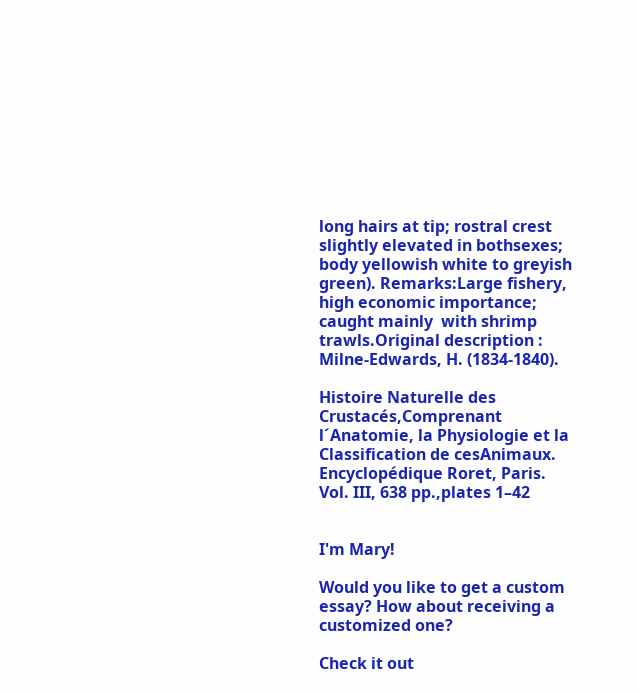long hairs at tip; rostral crest slightly elevated in bothsexes; body yellowish white to greyish green). Remarks:Large fishery, high economic importance; caught mainly  with shrimp trawls.Original description : Milne-Edwards, H. (1834-1840).

Histoire Naturelle des Crustacés,Comprenant l´Anatomie, la Physiologie et la Classification de cesAnimaux. Encyclopédique Roret, Paris. Vol. III, 638 pp.,plates 1–42


I'm Mary!

Would you like to get a custom essay? How about receiving a customized one?

Check it out